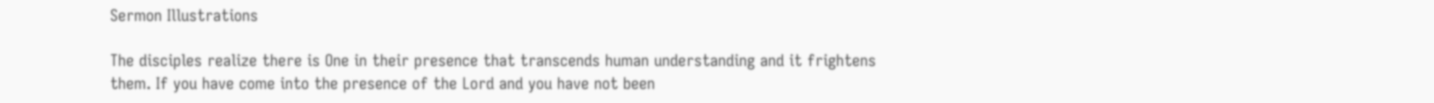Sermon Illustrations

The disciples realize there is One in their presence that transcends human understanding and it frightens them. If you have come into the presence of the Lord and you have not been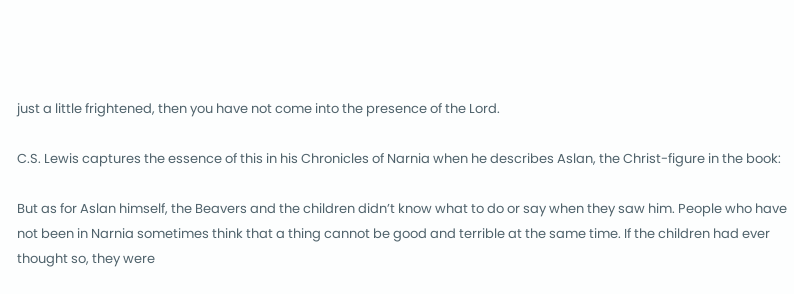just a little frightened, then you have not come into the presence of the Lord.

C.S. Lewis captures the essence of this in his Chronicles of Narnia when he describes Aslan, the Christ-figure in the book:

But as for Aslan himself, the Beavers and the children didn’t know what to do or say when they saw him. People who have not been in Narnia sometimes think that a thing cannot be good and terrible at the same time. If the children had ever thought so, they were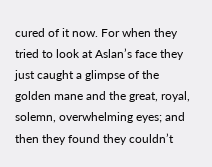cured of it now. For when they tried to look at Aslan’s face they just caught a glimpse of the golden mane and the great, royal, solemn, overwhelming eyes; and then they found they couldn’t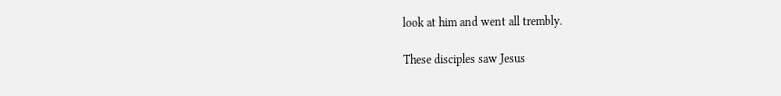look at him and went all trembly.

These disciples saw Jesus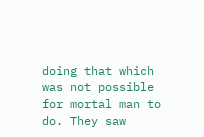doing that which was not possible for mortal man to do. They saw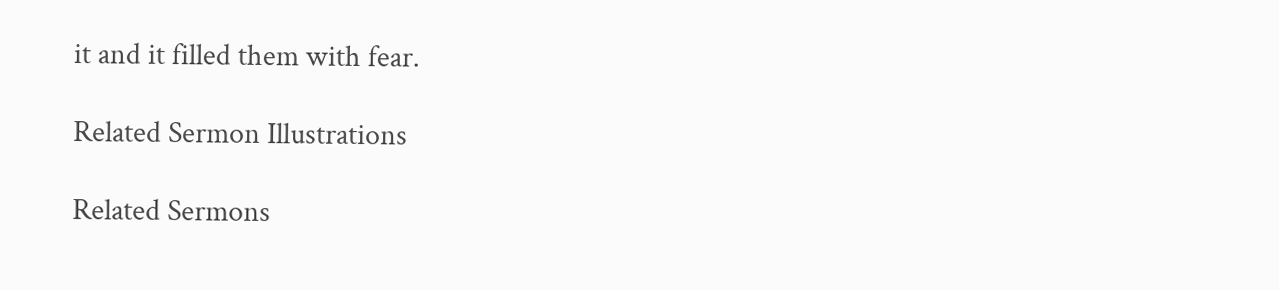it and it filled them with fear.

Related Sermon Illustrations

Related Sermons